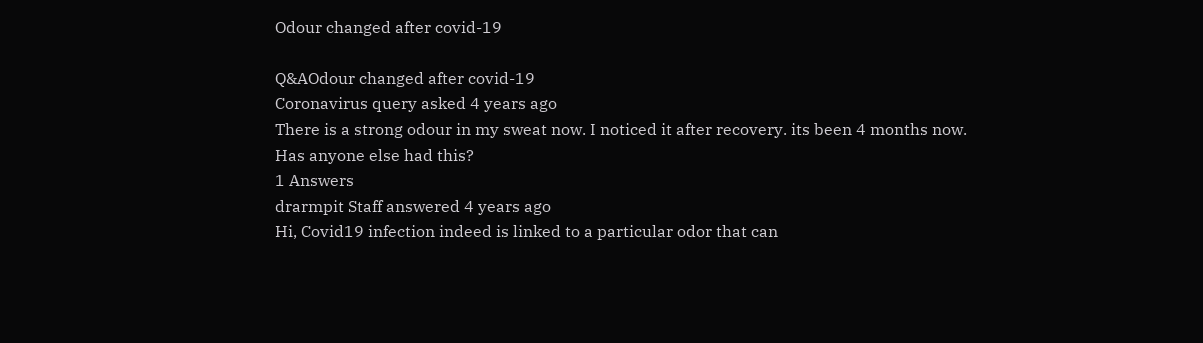Odour changed after covid-19

Q&AOdour changed after covid-19
Coronavirus query asked 4 years ago
There is a strong odour in my sweat now. I noticed it after recovery. its been 4 months now. Has anyone else had this?
1 Answers
drarmpit Staff answered 4 years ago
Hi, Covid19 infection indeed is linked to a particular odor that can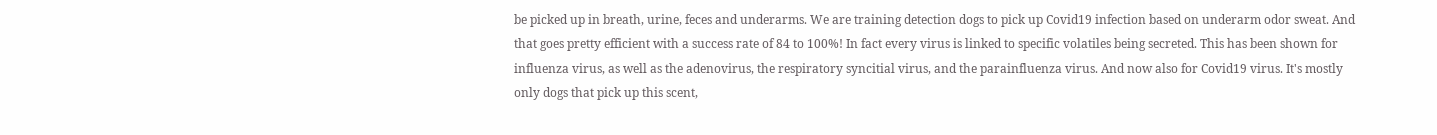be picked up in breath, urine, feces and underarms. We are training detection dogs to pick up Covid19 infection based on underarm odor sweat. And that goes pretty efficient with a success rate of 84 to 100%! In fact every virus is linked to specific volatiles being secreted. This has been shown for influenza virus, as well as the adenovirus, the respiratory syncitial virus, and the parainfluenza virus. And now also for Covid19 virus. It's mostly only dogs that pick up this scent,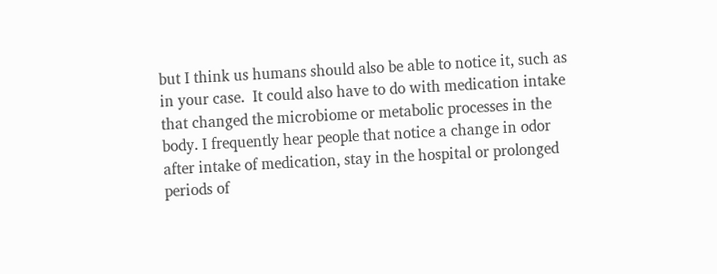but I think us humans should also be able to notice it, such as in your case.  It could also have to do with medication intake that changed the microbiome or metabolic processes in the body. I frequently hear people that notice a change in odor after intake of medication, stay in the hospital or prolonged periods of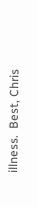illness.  Best, Chris